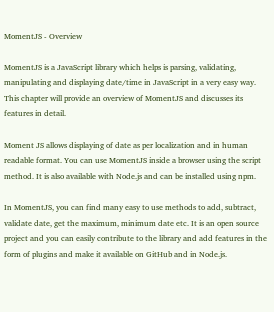MomentJS - Overview

MomentJS is a JavaScript library which helps is parsing, validating, manipulating and displaying date/time in JavaScript in a very easy way. This chapter will provide an overview of MomentJS and discusses its features in detail.

Moment JS allows displaying of date as per localization and in human readable format. You can use MomentJS inside a browser using the script method. It is also available with Node.js and can be installed using npm.

In MomentJS, you can find many easy to use methods to add, subtract, validate date, get the maximum, minimum date etc. It is an open source project and you can easily contribute to the library and add features in the form of plugins and make it available on GitHub and in Node.js.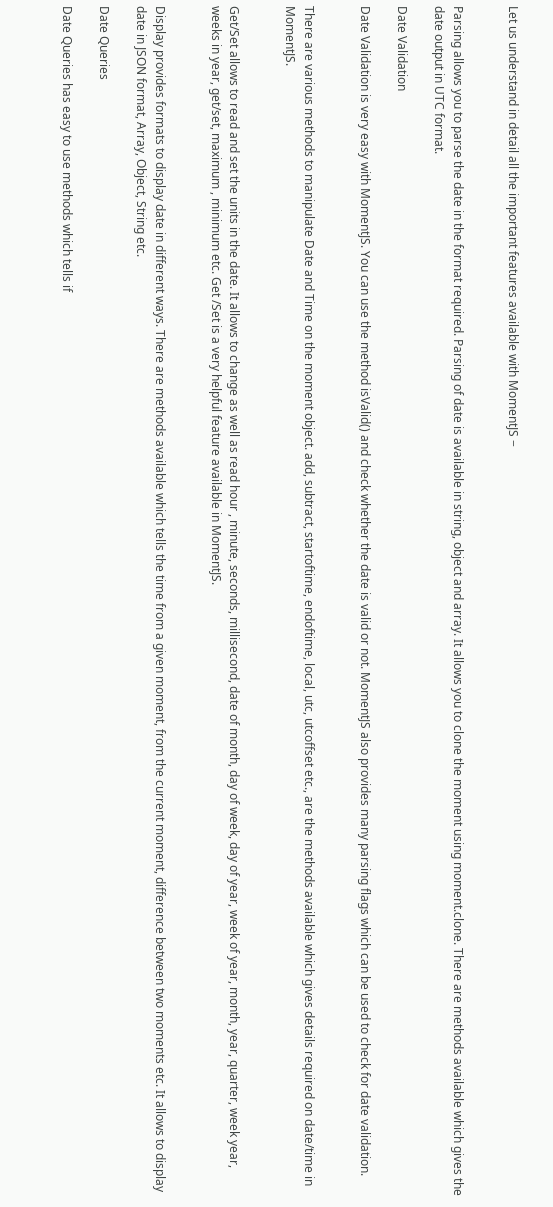Let us understand in detail all the important features available with MomentJS −


Parsing allows you to parse the date in the format required. Parsing of date is available in string, object and array. It allows you to clone the moment using moment.clone. There are methods available which gives the date output in UTC format.

Date Validation

Date Validation is very easy with MomentJS. You can use the method isValid() and check whether the date is valid or not. MomentJS also provides many parsing flags which can be used to check for date validation.


There are various methods to manipulate Date and Time on the moment object. add, subtract, startoftime, endoftime, local, utc, utcoffset etc., are the methods available which gives details required on date/time in MomentJS.


Get/Set allows to read and set the units in the date. It allows to change as well as read hour , minute, seconds, millisecond, date of month, day of week, day of year, week of year, month, year, quarter, week year, weeks in year, get/set, maximum , minimum etc. Get /Set is a very helpful feature available in MomentJS.


Display provides formats to display date in different ways. There are methods available which tells the time from a given moment, from the current moment, difference between two moments etc. It allows to display date in JSON format, Array, Object, String etc.

Date Queries

Date Queries has easy to use methods which tells if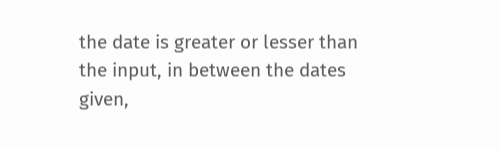the date is greater or lesser than the input, in between the dates given,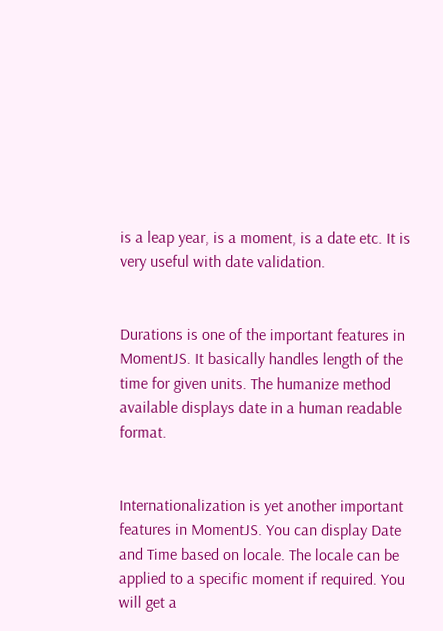is a leap year, is a moment, is a date etc. It is very useful with date validation.


Durations is one of the important features in MomentJS. It basically handles length of the time for given units. The humanize method available displays date in a human readable format.


Internationalization is yet another important features in MomentJS. You can display Date and Time based on locale. The locale can be applied to a specific moment if required. You will get a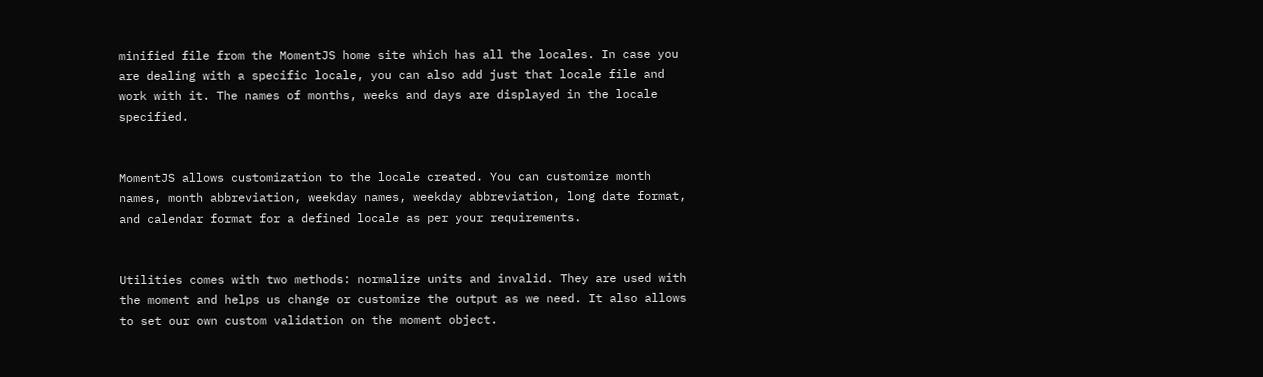minified file from the MomentJS home site which has all the locales. In case you are dealing with a specific locale, you can also add just that locale file and work with it. The names of months, weeks and days are displayed in the locale specified.


MomentJS allows customization to the locale created. You can customize month names, month abbreviation, weekday names, weekday abbreviation, long date format, and calendar format for a defined locale as per your requirements.


Utilities comes with two methods: normalize units and invalid. They are used with the moment and helps us change or customize the output as we need. It also allows to set our own custom validation on the moment object.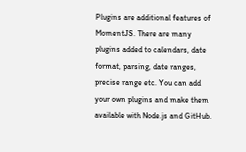Plugins are additional features of MomentJS. There are many plugins added to calendars, date format, parsing, date ranges, precise range etc. You can add your own plugins and make them available with Node.js and GitHub.